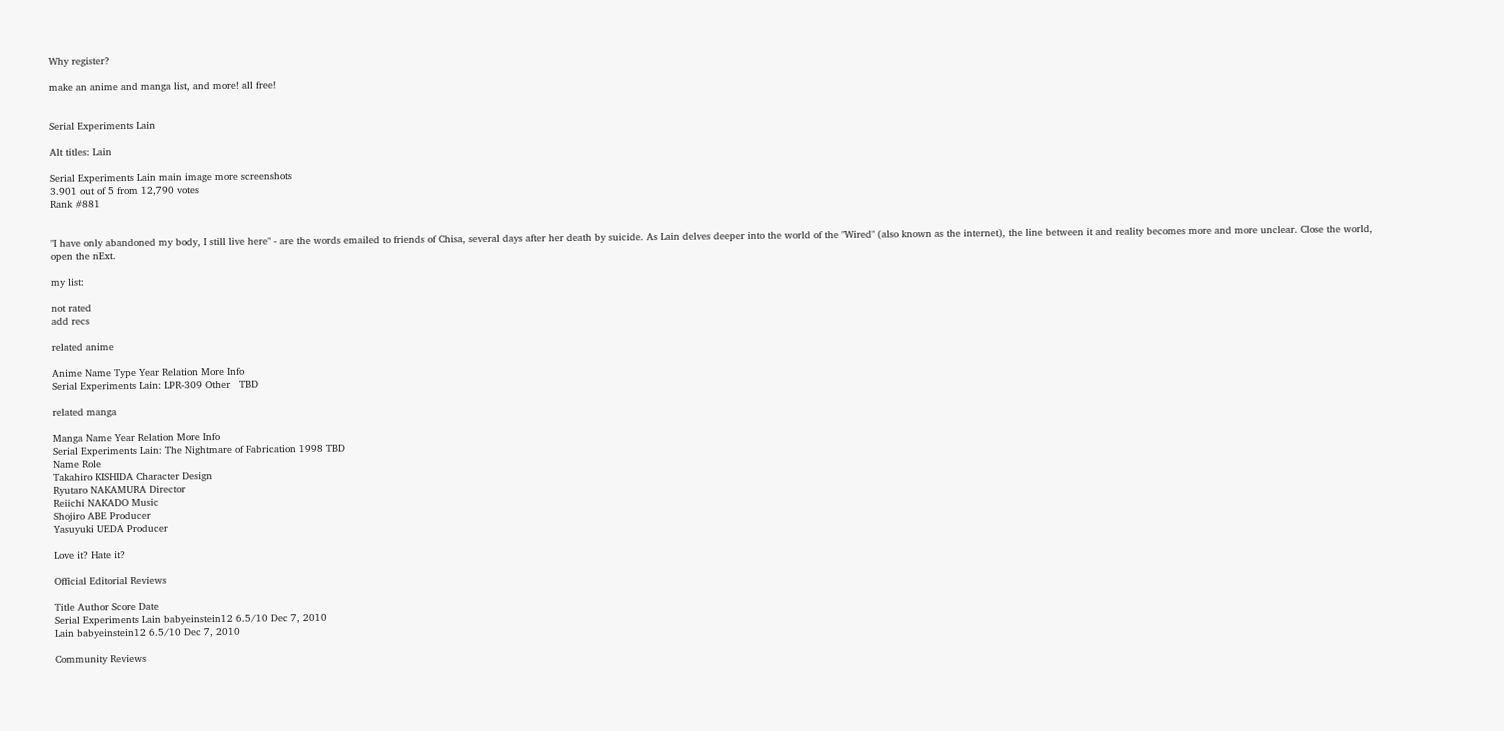Why register?

make an anime and manga list, and more! all free!


Serial Experiments Lain

Alt titles: Lain

Serial Experiments Lain main image more screenshots
3.901 out of 5 from 12,790 votes
Rank #881


"I have only abandoned my body, I still live here" - are the words emailed to friends of Chisa, several days after her death by suicide. As Lain delves deeper into the world of the "Wired" (also known as the internet), the line between it and reality becomes more and more unclear. Close the world, open the nExt.

my list:

not rated
add recs

related anime

Anime Name Type Year Relation More Info
Serial Experiments Lain: LPR-309 Other   TBD

related manga

Manga Name Year Relation More Info
Serial Experiments Lain: The Nightmare of Fabrication 1998 TBD
Name Role
Takahiro KISHIDA Character Design
Ryutaro NAKAMURA Director
Reiichi NAKADO Music
Shojiro ABE Producer
Yasuyuki UEDA Producer

Love it? Hate it?

Official Editorial Reviews

Title Author Score Date
Serial Experiments Lain babyeinstein12 6.5/10 Dec 7, 2010
Lain babyeinstein12 6.5/10 Dec 7, 2010

Community Reviews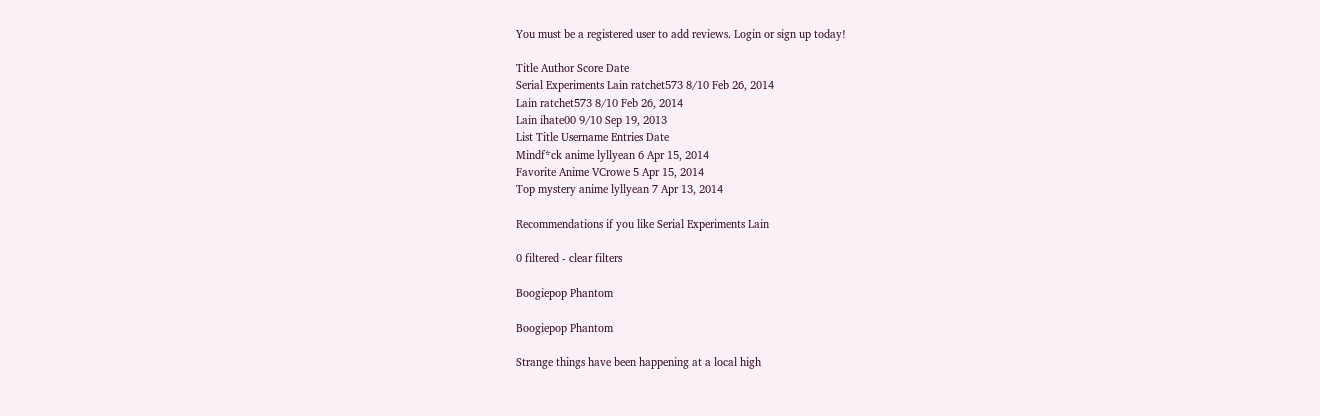You must be a registered user to add reviews. Login or sign up today!

Title Author Score Date
Serial Experiments Lain ratchet573 8/10 Feb 26, 2014
Lain ratchet573 8/10 Feb 26, 2014
Lain ihate00 9/10 Sep 19, 2013
List Title Username Entries Date
Mindf*ck anime lyllyean 6 Apr 15, 2014
Favorite Anime VCrowe 5 Apr 15, 2014
Top mystery anime lyllyean 7 Apr 13, 2014

Recommendations if you like Serial Experiments Lain

0 filtered - clear filters

Boogiepop Phantom

Boogiepop Phantom

Strange things have been happening at a local high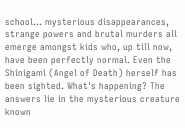school... mysterious disappearances, strange powers and brutal murders all emerge amongst kids who, up till now, have been perfectly normal. Even the Shinigami (Angel of Death) herself has been sighted. What's happening? The answers lie in the mysterious creature known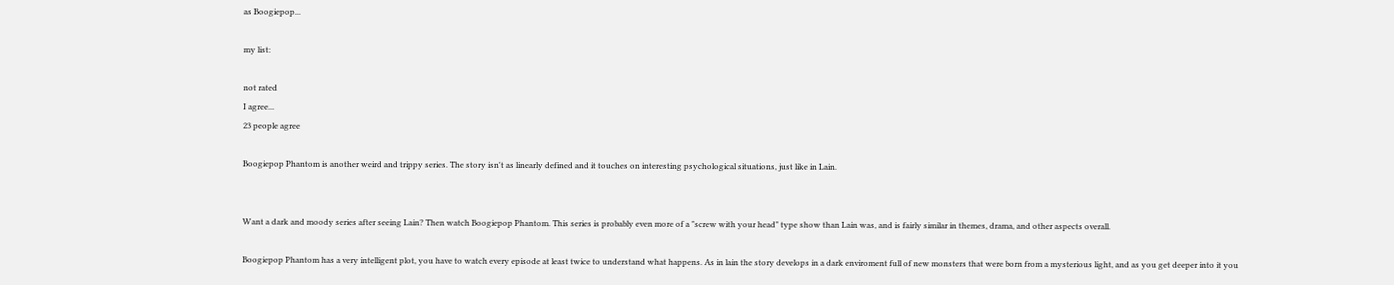as Boogiepop...

my list:

not rated
I agree...
23 people agree

Boogiepop Phantom is another weird and trippy series. The story isn't as linearly defined and it touches on interesting psychological situations, just like in Lain.


Want a dark and moody series after seeing Lain? Then watch Boogiepop Phantom. This series is probably even more of a "screw with your head" type show than Lain was, and is fairly similar in themes, drama, and other aspects overall.

Boogiepop Phantom has a very intelligent plot, you have to watch every episode at least twice to understand what happens. As in lain the story develops in a dark enviroment full of new monsters that were born from a mysterious light, and as you get deeper into it you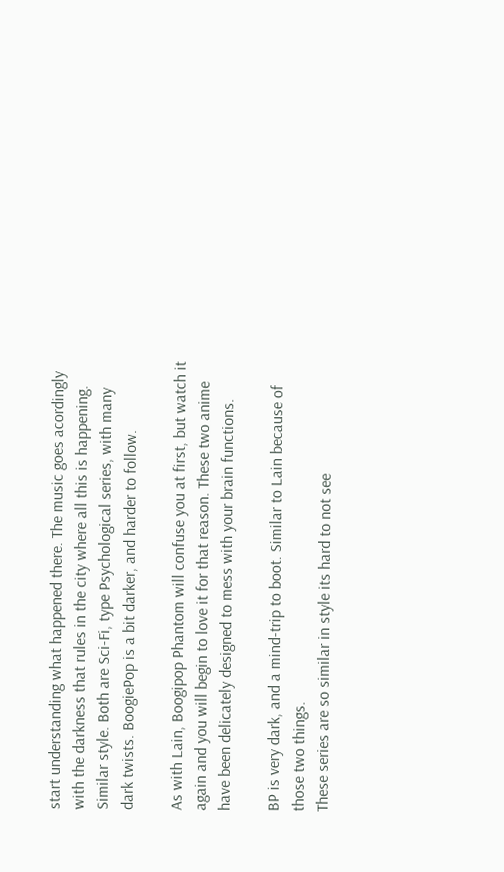start understanding what happened there. The music goes acordingly with the darkness that rules in the city where all this is happening.
Similar style. Both are Sci-Fi, type Psychological series, with many dark twists. BoogiePop is a bit darker, and harder to follow.

As with Lain, Boogipop Phantom will confuse you at first, but watch it again and you will begin to love it for that reason. These two anime have been delicately designed to mess with your brain functions.

BP is very dark, and a mind-trip to boot. Similar to Lain because of those two things.
These series are so similar in style its hard to not see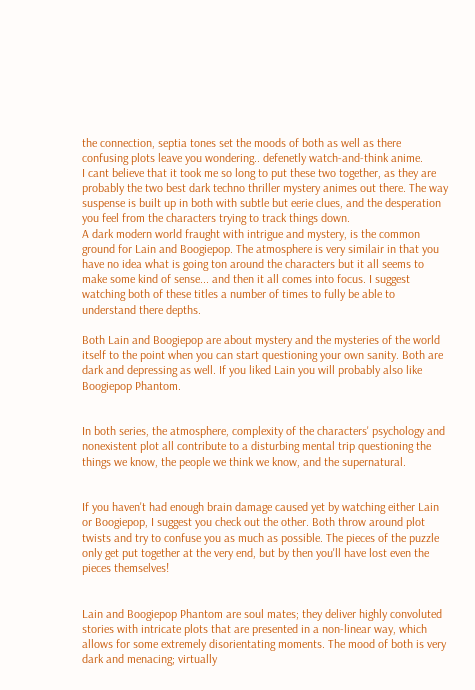the connection, septia tones set the moods of both as well as there confusing plots leave you wondering.. defenetly watch-and-think anime.
I cant believe that it took me so long to put these two together, as they are probably the two best dark techno thriller mystery animes out there. The way suspense is built up in both with subtle but eerie clues, and the desperation you feel from the characters trying to track things down.
A dark modern world fraught with intrigue and mystery, is the common ground for Lain and Boogiepop. The atmosphere is very similair in that you have no idea what is going ton around the characters but it all seems to make some kind of sense... and then it all comes into focus. I suggest watching both of these titles a number of times to fully be able to understand there depths.

Both Lain and Boogiepop are about mystery and the mysteries of the world itself to the point when you can start questioning your own sanity. Both are dark and depressing as well. If you liked Lain you will probably also like Boogiepop Phantom.


In both series, the atmosphere, complexity of the characters' psychology and nonexistent plot all contribute to a disturbing mental trip questioning the things we know, the people we think we know, and the supernatural.


If you haven't had enough brain damage caused yet by watching either Lain or Boogiepop, I suggest you check out the other. Both throw around plot twists and try to confuse you as much as possible. The pieces of the puzzle only get put together at the very end, but by then you'll have lost even the pieces themselves!


Lain and Boogiepop Phantom are soul mates; they deliver highly convoluted stories with intricate plots that are presented in a non-linear way, which allows for some extremely disorientating moments. The mood of both is very dark and menacing; virtually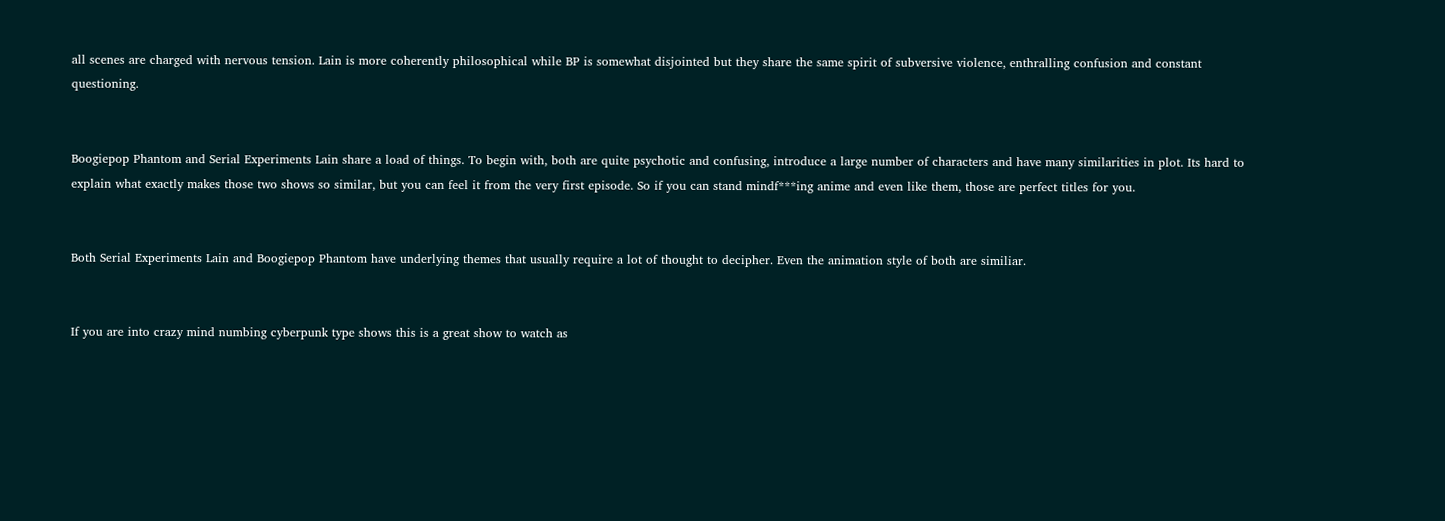all scenes are charged with nervous tension. Lain is more coherently philosophical while BP is somewhat disjointed but they share the same spirit of subversive violence, enthralling confusion and constant questioning.


Boogiepop Phantom and Serial Experiments Lain share a load of things. To begin with, both are quite psychotic and confusing, introduce a large number of characters and have many similarities in plot. Its hard to explain what exactly makes those two shows so similar, but you can feel it from the very first episode. So if you can stand mindf***ing anime and even like them, those are perfect titles for you.


Both Serial Experiments Lain and Boogiepop Phantom have underlying themes that usually require a lot of thought to decipher. Even the animation style of both are similiar.


If you are into crazy mind numbing cyberpunk type shows this is a great show to watch as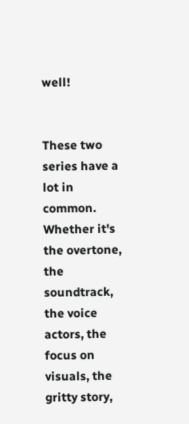well!


These two series have a lot in common. Whether it's the overtone, the soundtrack, the voice actors, the focus on visuals, the gritty story,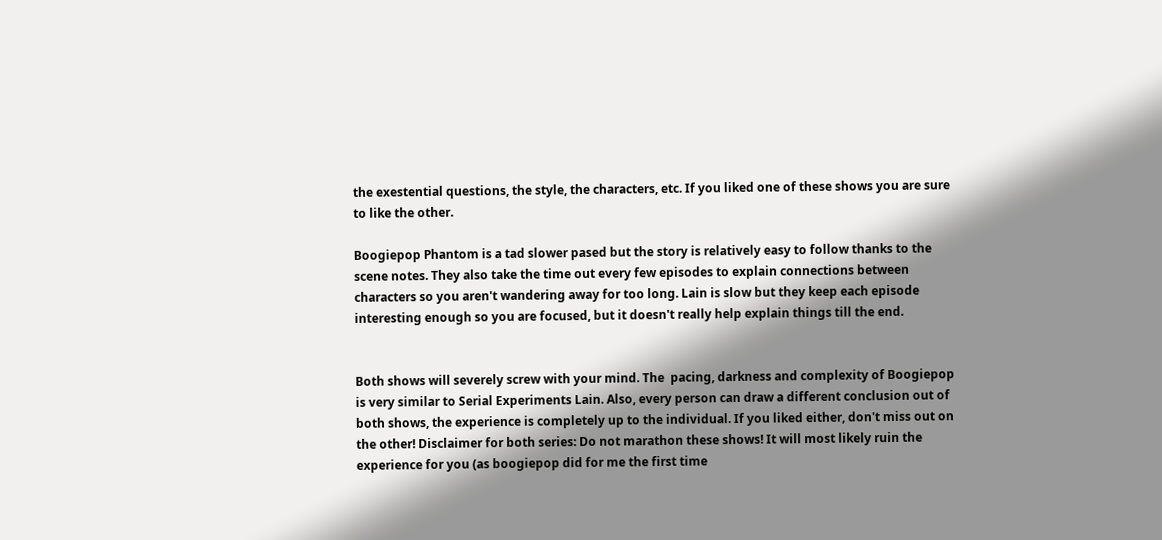the exestential questions, the style, the characters, etc. If you liked one of these shows you are sure to like the other.

Boogiepop Phantom is a tad slower pased but the story is relatively easy to follow thanks to the scene notes. They also take the time out every few episodes to explain connections between characters so you aren't wandering away for too long. Lain is slow but they keep each episode interesting enough so you are focused, but it doesn't really help explain things till the end.


Both shows will severely screw with your mind. The  pacing, darkness and complexity of Boogiepop is very similar to Serial Experiments Lain. Also, every person can draw a different conclusion out of both shows, the experience is completely up to the individual. If you liked either, don't miss out on the other! Disclaimer for both series: Do not marathon these shows! It will most likely ruin the experience for you (as boogiepop did for me the first time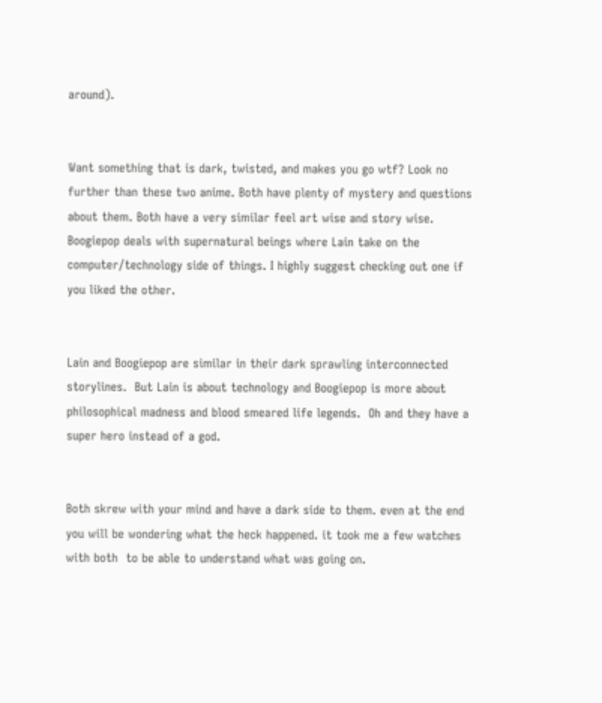around).


Want something that is dark, twisted, and makes you go wtf? Look no further than these two anime. Both have plenty of mystery and questions about them. Both have a very similar feel art wise and story wise. Boogiepop deals with supernatural beings where Lain take on the computer/technology side of things. I highly suggest checking out one if you liked the other.


Lain and Boogiepop are similar in their dark sprawling interconnected storylines.  But Lain is about technology and Boogiepop is more about philosophical madness and blood smeared life legends.  Oh and they have a super hero instead of a god.


Both skrew with your mind and have a dark side to them. even at the end you will be wondering what the heck happened. it took me a few watches with both  to be able to understand what was going on.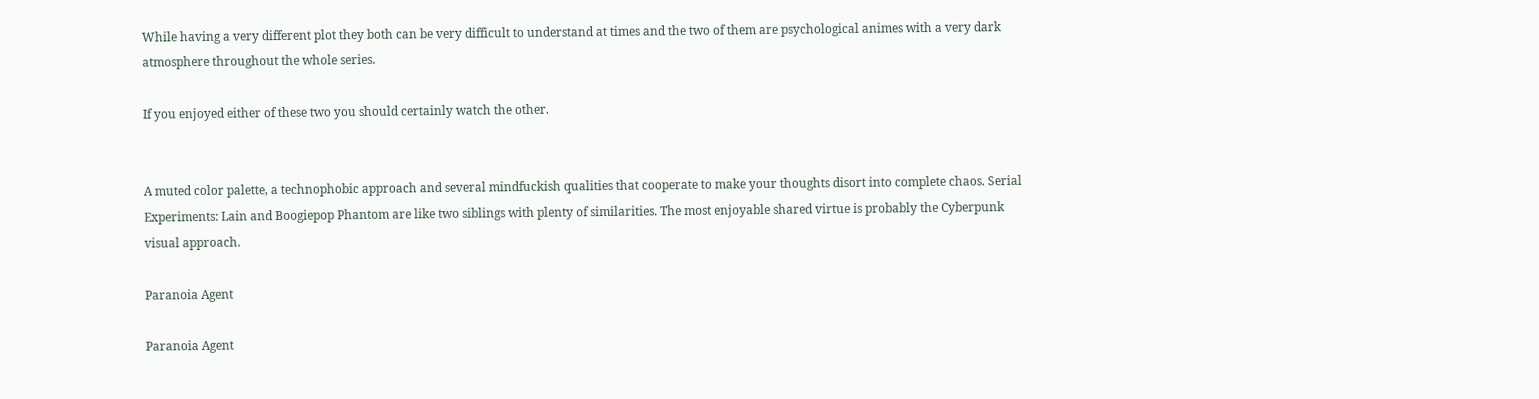While having a very different plot they both can be very difficult to understand at times and the two of them are psychological animes with a very dark atmosphere throughout the whole series.

If you enjoyed either of these two you should certainly watch the other.


A muted color palette, a technophobic approach and several mindfuckish qualities that cooperate to make your thoughts disort into complete chaos. Serial Experiments: Lain and Boogiepop Phantom are like two siblings with plenty of similarities. The most enjoyable shared virtue is probably the Cyberpunk visual approach.

Paranoia Agent

Paranoia Agent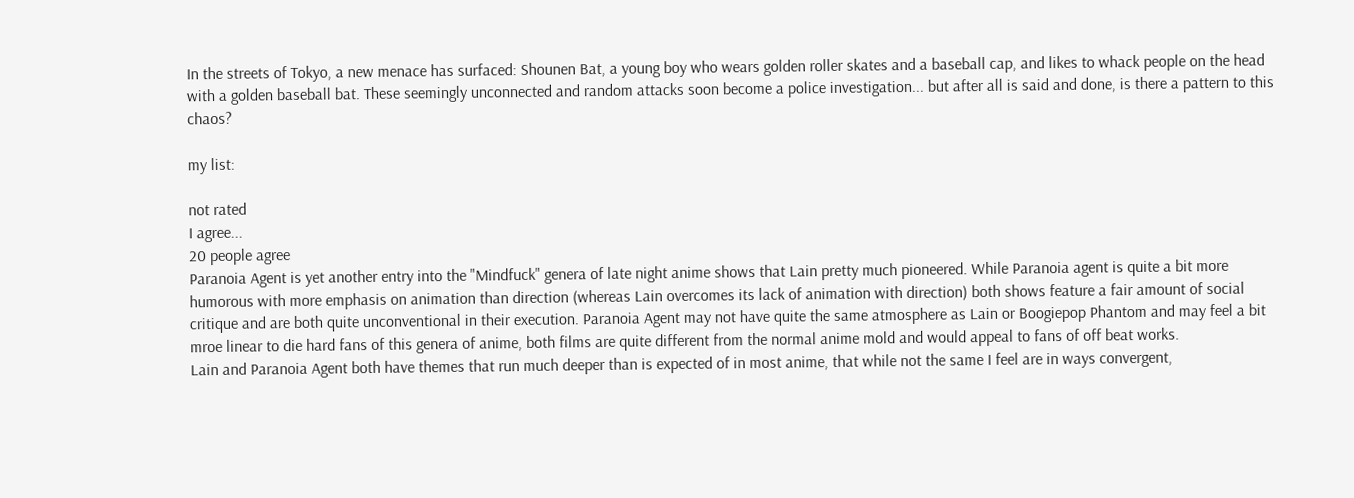In the streets of Tokyo, a new menace has surfaced: Shounen Bat, a young boy who wears golden roller skates and a baseball cap, and likes to whack people on the head with a golden baseball bat. These seemingly unconnected and random attacks soon become a police investigation... but after all is said and done, is there a pattern to this chaos?

my list:

not rated
I agree...
20 people agree
Paranoia Agent is yet another entry into the "Mindfuck" genera of late night anime shows that Lain pretty much pioneered. While Paranoia agent is quite a bit more humorous with more emphasis on animation than direction (whereas Lain overcomes its lack of animation with direction) both shows feature a fair amount of social critique and are both quite unconventional in their execution. Paranoia Agent may not have quite the same atmosphere as Lain or Boogiepop Phantom and may feel a bit mroe linear to die hard fans of this genera of anime, both films are quite different from the normal anime mold and would appeal to fans of off beat works.
Lain and Paranoia Agent both have themes that run much deeper than is expected of in most anime, that while not the same I feel are in ways convergent,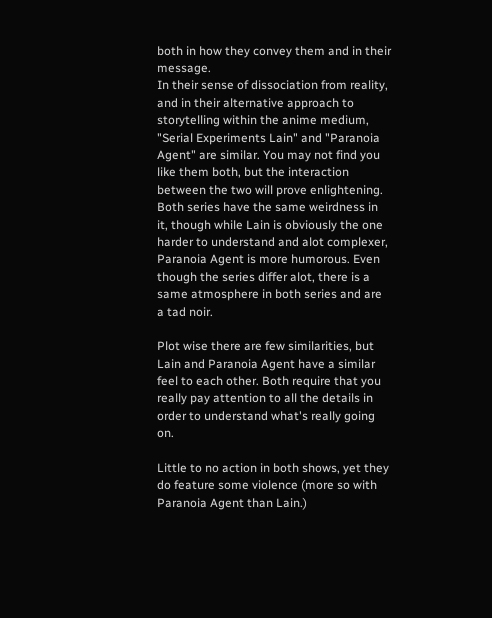both in how they convey them and in their message.
In their sense of dissociation from reality, and in their alternative approach to storytelling within the anime medium, "Serial Experiments Lain" and "Paranoia Agent" are similar. You may not find you like them both, but the interaction between the two will prove enlightening.
Both series have the same weirdness in it, though while Lain is obviously the one harder to understand and alot complexer, Paranoia Agent is more humorous. Even though the series differ alot, there is a same atmosphere in both series and are a tad noir.

Plot wise there are few similarities, but Lain and Paranoia Agent have a similar feel to each other. Both require that you really pay attention to all the details in order to understand what's really going on.

Little to no action in both shows, yet they do feature some violence (more so with Paranoia Agent than Lain.)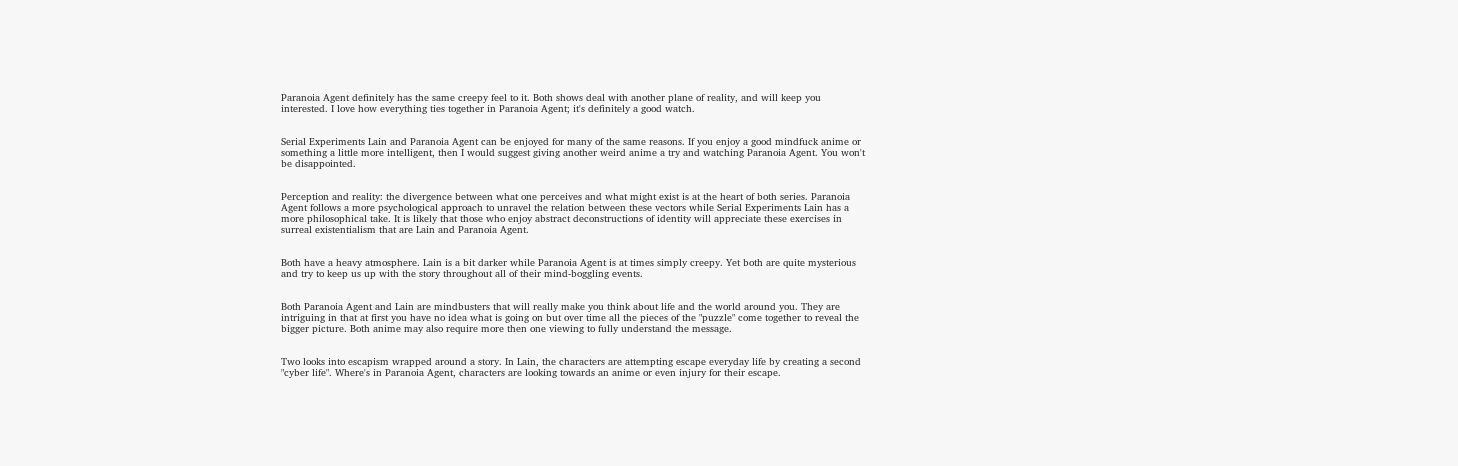Paranoia Agent definitely has the same creepy feel to it. Both shows deal with another plane of reality, and will keep you interested. I love how everything ties together in Paranoia Agent; it's definitely a good watch.


Serial Experiments Lain and Paranoia Agent can be enjoyed for many of the same reasons. If you enjoy a good mindfuck anime or something a little more intelligent, then I would suggest giving another weird anime a try and watching Paranoia Agent. You won't be disappointed.


Perception and reality: the divergence between what one perceives and what might exist is at the heart of both series. Paranoia Agent follows a more psychological approach to unravel the relation between these vectors while Serial Experiments Lain has a more philosophical take. It is likely that those who enjoy abstract deconstructions of identity will appreciate these exercises in surreal existentialism that are Lain and Paranoia Agent.


Both have a heavy atmosphere. Lain is a bit darker while Paranoia Agent is at times simply creepy. Yet both are quite mysterious and try to keep us up with the story throughout all of their mind-boggling events.


Both Paranoia Agent and Lain are mindbusters that will really make you think about life and the world around you. They are intriguing in that at first you have no idea what is going on but over time all the pieces of the "puzzle" come together to reveal the bigger picture. Both anime may also require more then one viewing to fully understand the message.


Two looks into escapism wrapped around a story. In Lain, the characters are attempting escape everyday life by creating a second "cyber life". Where's in Paranoia Agent, characters are looking towards an anime or even injury for their escape.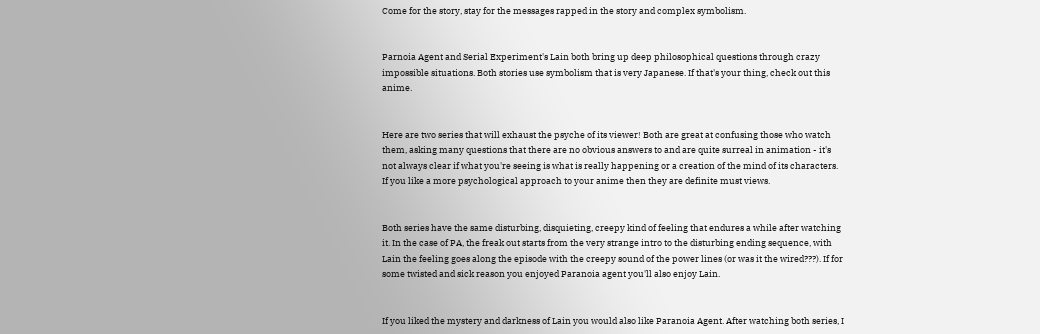Come for the story, stay for the messages rapped in the story and complex symbolism.


Parnoia Agent and Serial Experiment's Lain both bring up deep philosophical questions through crazy impossible situations. Both stories use symbolism that is very Japanese. If that's your thing, check out this anime.


Here are two series that will exhaust the psyche of its viewer! Both are great at confusing those who watch them, asking many questions that there are no obvious answers to and are quite surreal in animation - it's not always clear if what you're seeing is what is really happening or a creation of the mind of its characters. If you like a more psychological approach to your anime then they are definite must views.


Both series have the same disturbing, disquieting, creepy kind of feeling that endures a while after watching it. In the case of PA, the freak out starts from the very strange intro to the disturbing ending sequence, with Lain the feeling goes along the episode with the creepy sound of the power lines (or was it the wired???). If for some twisted and sick reason you enjoyed Paranoia agent you'll also enjoy Lain.


If you liked the mystery and darkness of Lain you would also like Paranoia Agent. After watching both series, I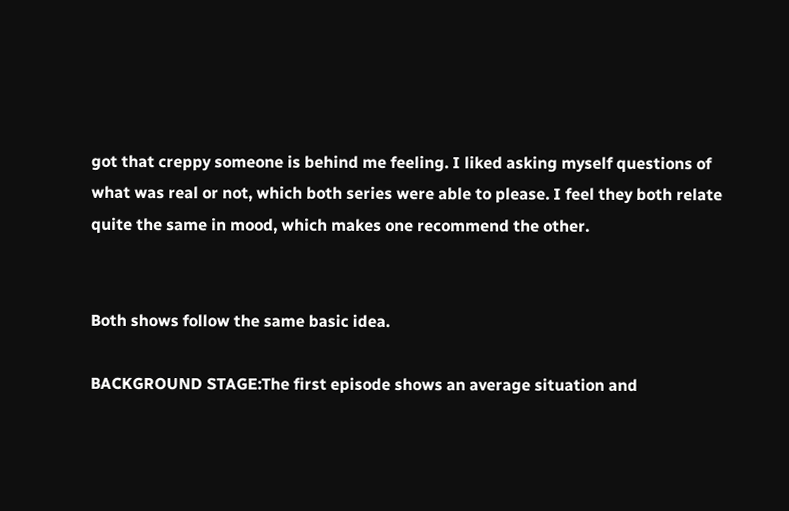got that creppy someone is behind me feeling. I liked asking myself questions of what was real or not, which both series were able to please. I feel they both relate quite the same in mood, which makes one recommend the other.


Both shows follow the same basic idea.

BACKGROUND STAGE:The first episode shows an average situation and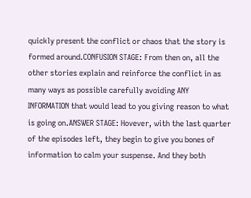quickly present the conflict or chaos that the story is formed around.CONFUSION STAGE: From then on, all the other stories explain and reinforce the conflict in as many ways as possible carefully avoiding ANY INFORMATION that would lead to you giving reason to what is going on.ANSWER STAGE: Hovever, with the last quarter of the episodes left, they begin to give you bones of information to calm your suspense. And they both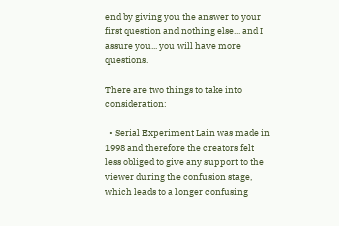end by giving you the answer to your first question and nothing else... and I assure you... you will have more questions.

There are two things to take into consideration:

  • Serial Experiment Lain was made in 1998 and therefore the creators felt less obliged to give any support to the viewer during the confusion stage, which leads to a longer confusing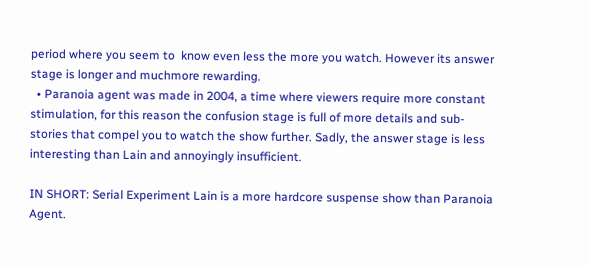period where you seem to  know even less the more you watch. However its answer stage is longer and muchmore rewarding.
  • Paranoia agent was made in 2004, a time where viewers require more constant stimulation, for this reason the confusion stage is full of more details and sub-stories that compel you to watch the show further. Sadly, the answer stage is less interesting than Lain and annoyingly insufficient.

IN SHORT: Serial Experiment Lain is a more hardcore suspense show than Paranoia Agent.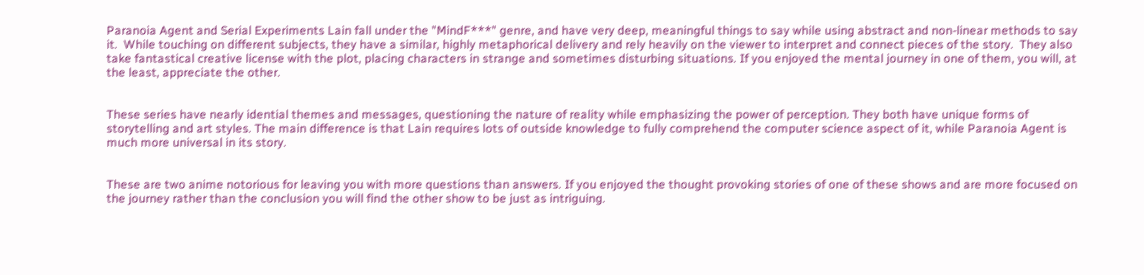Paranoia Agent and Serial Experiments Lain fall under the "MindF***" genre, and have very deep, meaningful things to say while using abstract and non-linear methods to say it.  While touching on different subjects, they have a similar, highly metaphorical delivery and rely heavily on the viewer to interpret and connect pieces of the story.  They also take fantastical creative license with the plot, placing characters in strange and sometimes disturbing situations. If you enjoyed the mental journey in one of them, you will, at the least, appreciate the other.


These series have nearly idential themes and messages, questioning the nature of reality while emphasizing the power of perception. They both have unique forms of storytelling and art styles. The main difference is that Lain requires lots of outside knowledge to fully comprehend the computer science aspect of it, while Paranoia Agent is much more universal in its story.


These are two anime notorious for leaving you with more questions than answers. If you enjoyed the thought provoking stories of one of these shows and are more focused on the journey rather than the conclusion you will find the other show to be just as intriguing.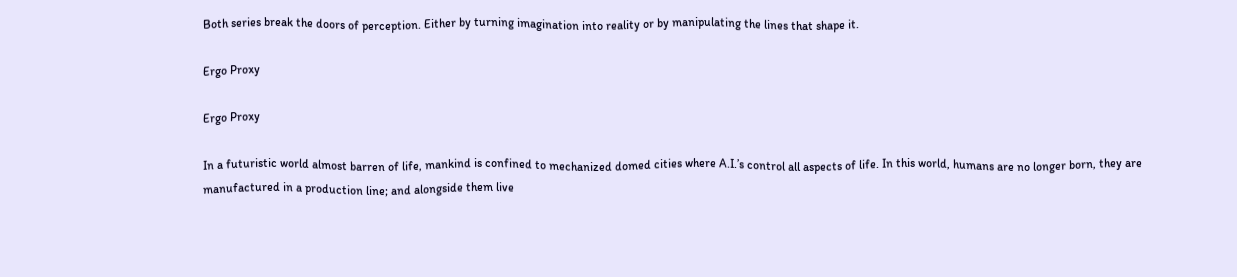Both series break the doors of perception. Either by turning imagination into reality or by manipulating the lines that shape it.

Ergo Proxy

Ergo Proxy

In a futuristic world almost barren of life, mankind is confined to mechanized domed cities where A.I.’s control all aspects of life. In this world, humans are no longer born, they are manufactured in a production line; and alongside them live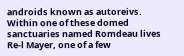androids known as autoreivs. Within one of these domed sanctuaries named Romdeau lives Re-l Mayer, one of a few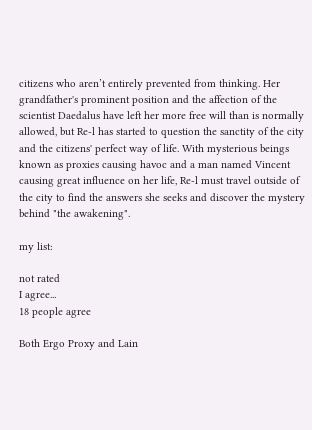citizens who aren’t entirely prevented from thinking. Her grandfather's prominent position and the affection of the scientist Daedalus have left her more free will than is normally allowed, but Re-l has started to question the sanctity of the city and the citizens' perfect way of life. With mysterious beings known as proxies causing havoc and a man named Vincent causing great influence on her life, Re-l must travel outside of the city to find the answers she seeks and discover the mystery behind "the awakening".

my list:

not rated
I agree...
18 people agree

Both Ergo Proxy and Lain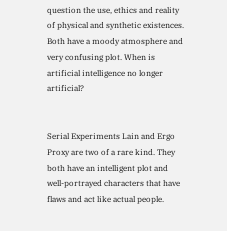question the use, ethics and reality of physical and synthetic existences. Both have a moody atmosphere and very confusing plot. When is artificial intelligence no longer artificial?


Serial Experiments Lain and Ergo Proxy are two of a rare kind. They both have an intelligent plot and well-portrayed characters that have flaws and act like actual people.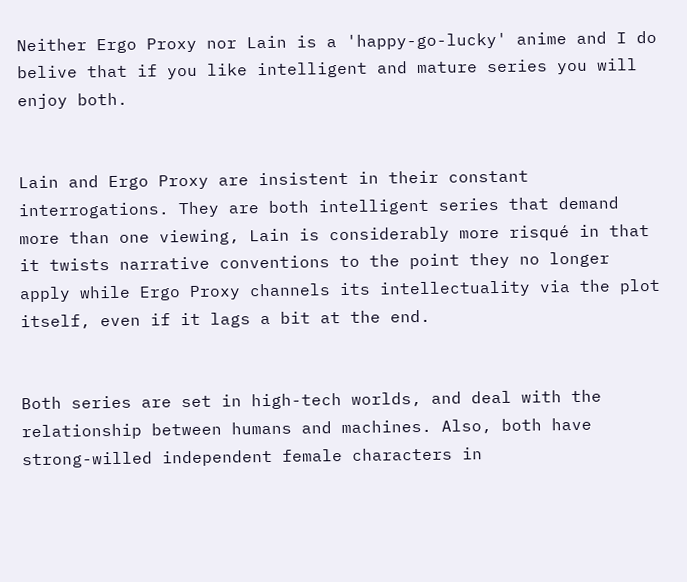Neither Ergo Proxy nor Lain is a 'happy-go-lucky' anime and I do belive that if you like intelligent and mature series you will enjoy both.


Lain and Ergo Proxy are insistent in their constant interrogations. They are both intelligent series that demand more than one viewing, Lain is considerably more risqué in that it twists narrative conventions to the point they no longer apply while Ergo Proxy channels its intellectuality via the plot itself, even if it lags a bit at the end.


Both series are set in high-tech worlds, and deal with the relationship between humans and machines. Also, both have strong-willed independent female characters in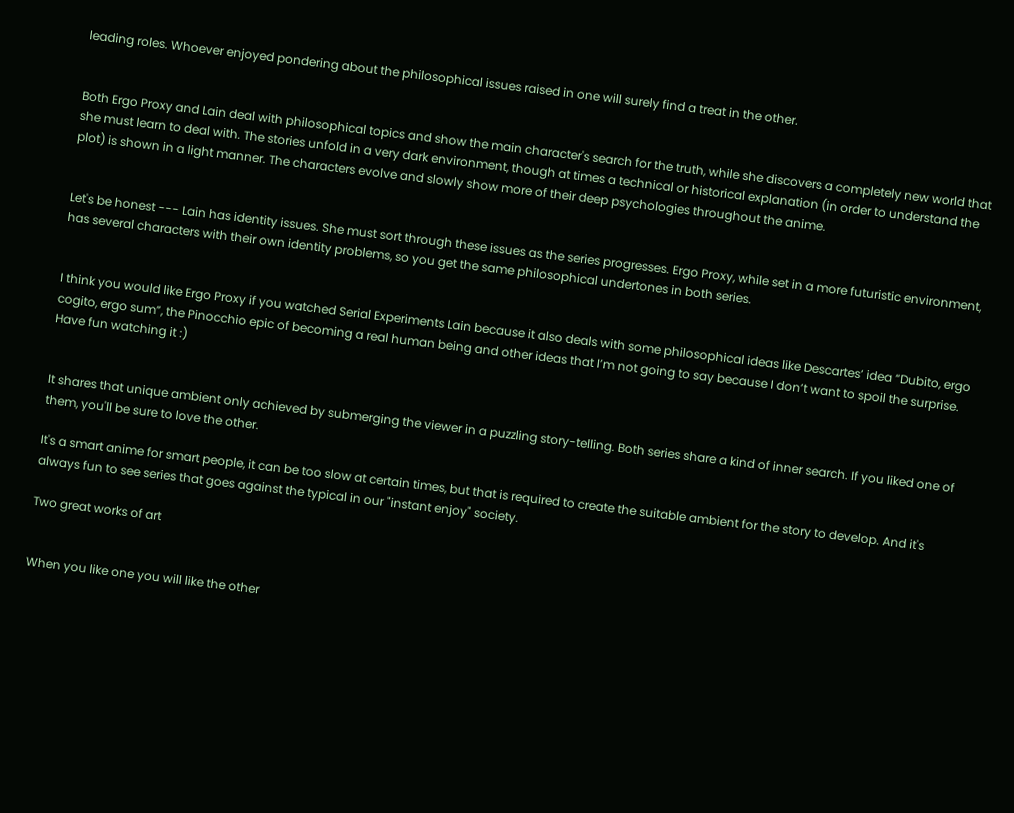leading roles. Whoever enjoyed pondering about the philosophical issues raised in one will surely find a treat in the other.


Both Ergo Proxy and Lain deal with philosophical topics and show the main character's search for the truth, while she discovers a completely new world that she must learn to deal with. The stories unfold in a very dark environment, though at times a technical or historical explanation (in order to understand the plot) is shown in a light manner. The characters evolve and slowly show more of their deep psychologies throughout the anime.


Let's be honest --- Lain has identity issues. She must sort through these issues as the series progresses. Ergo Proxy, while set in a more futuristic environment, has several characters with their own identity problems, so you get the same philosophical undertones in both series.


I think you would like Ergo Proxy if you watched Serial Experiments Lain because it also deals with some philosophical ideas like Descartes’ idea “Dubito, ergo cogito, ergo sum”, the Pinocchio epic of becoming a real human being and other ideas that I’m not going to say because I don’t want to spoil the surprise. Have fun watching it :)


It shares that unique ambient only achieved by submerging the viewer in a puzzling story-telling. Both series share a kind of inner search. If you liked one of them, you'll be sure to love the other.

It's a smart anime for smart people, it can be too slow at certain times, but that is required to create the suitable ambient for the story to develop. And it's always fun to see series that goes against the typical in our "instant enjoy" society.

Two great works of art


When you like one you will like the other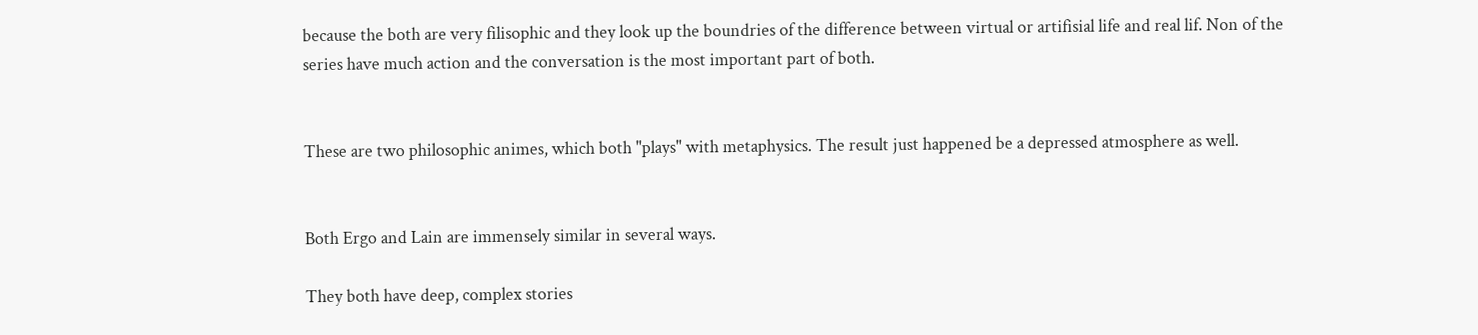because the both are very filisophic and they look up the boundries of the difference between virtual or artifisial life and real lif. Non of the series have much action and the conversation is the most important part of both.


These are two philosophic animes, which both "plays" with metaphysics. The result just happened be a depressed atmosphere as well.


Both Ergo and Lain are immensely similar in several ways.

They both have deep, complex stories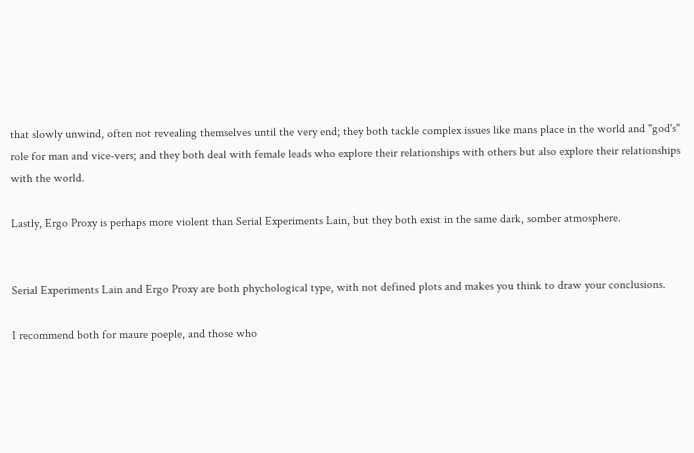that slowly unwind, often not revealing themselves until the very end; they both tackle complex issues like mans place in the world and "god's" role for man and vice-vers; and they both deal with female leads who explore their relationships with others but also explore their relationships with the world.

Lastly, Ergo Proxy is perhaps more violent than Serial Experiments Lain, but they both exist in the same dark, somber atmosphere.


Serial Experiments Lain and Ergo Proxy are both phychological type, with not defined plots and makes you think to draw your conclusions.

I recommend both for maure poeple, and those who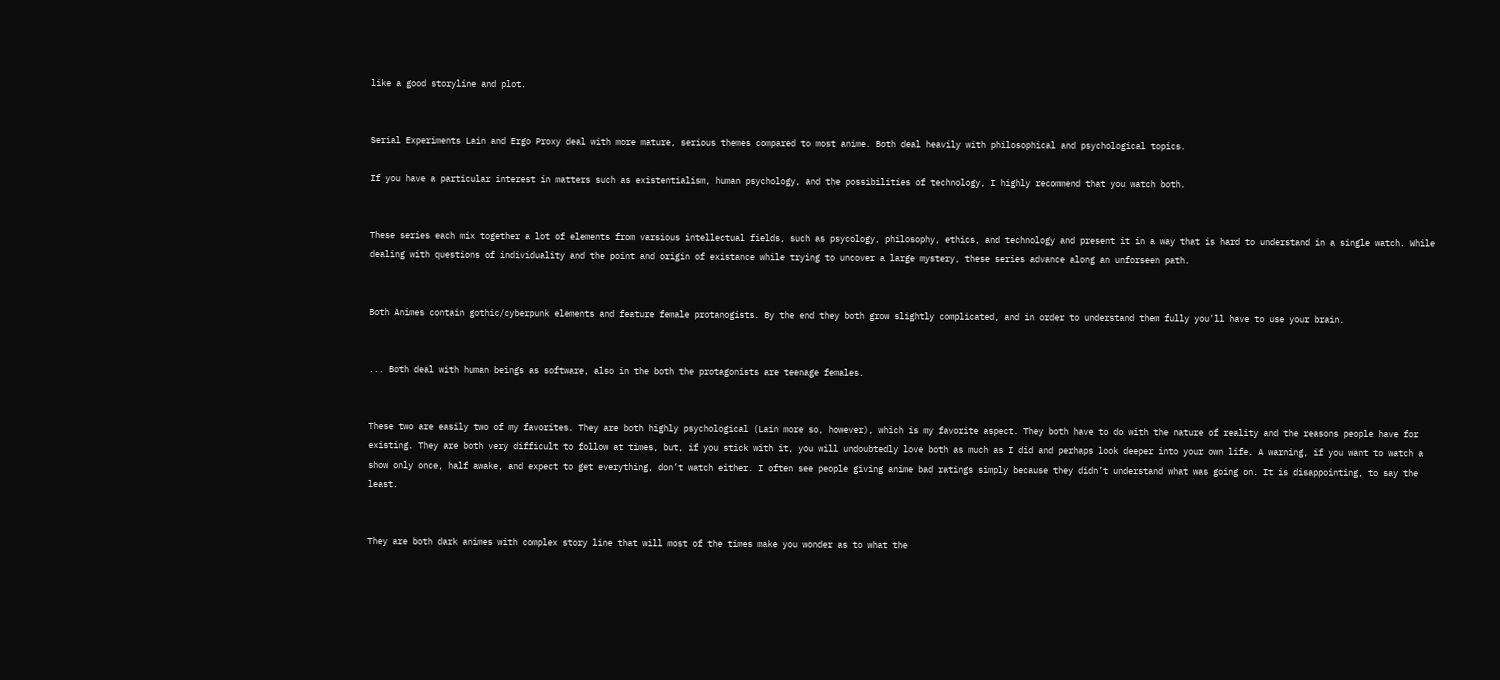like a good storyline and plot.


Serial Experiments Lain and Ergo Proxy deal with more mature, serious themes compared to most anime. Both deal heavily with philosophical and psychological topics.

If you have a particular interest in matters such as existentialism, human psychology, and the possibilities of technology, I highly recommend that you watch both.


These series each mix together a lot of elements from varsious intellectual fields, such as psycology, philosophy, ethics, and technology and present it in a way that is hard to understand in a single watch. While dealing with questions of individuality and the point and origin of existance while trying to uncover a large mystery, these series advance along an unforseen path.


Both Animes contain gothic/cyberpunk elements and feature female protanogists. By the end they both grow slightly complicated, and in order to understand them fully you'll have to use your brain.


... Both deal with human beings as software, also in the both the protagonists are teenage females.


These two are easily two of my favorites. They are both highly psychological (Lain more so, however), which is my favorite aspect. They both have to do with the nature of reality and the reasons people have for existing. They are both very difficult to follow at times, but, if you stick with it, you will undoubtedly love both as much as I did and perhaps look deeper into your own life. A warning, if you want to watch a show only once, half awake, and expect to get everything, don’t watch either. I often see people giving anime bad ratings simply because they didn’t understand what was going on. It is disappointing, to say the least.


They are both dark animes with complex story line that will most of the times make you wonder as to what the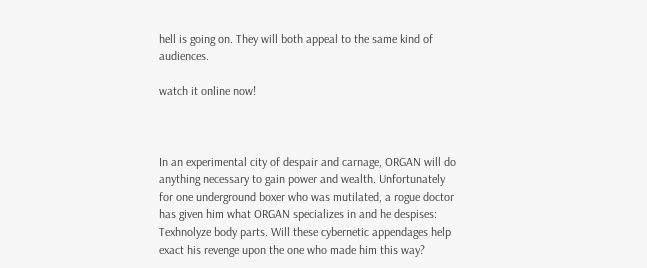hell is going on. They will both appeal to the same kind of audiences.

watch it online now!



In an experimental city of despair and carnage, ORGAN will do anything necessary to gain power and wealth. Unfortunately for one underground boxer who was mutilated, a rogue doctor has given him what ORGAN specializes in and he despises: Texhnolyze body parts. Will these cybernetic appendages help exact his revenge upon the one who made him this way?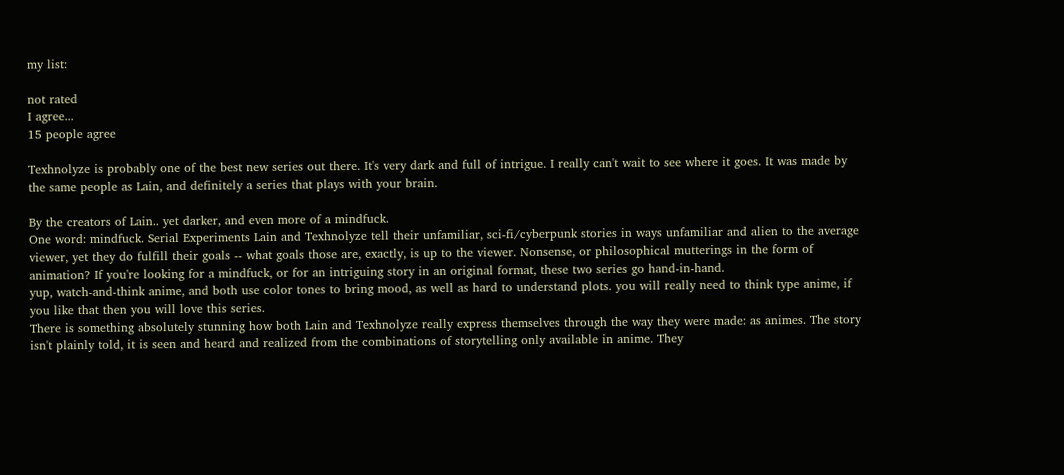my list:

not rated
I agree...
15 people agree

Texhnolyze is probably one of the best new series out there. It's very dark and full of intrigue. I really can't wait to see where it goes. It was made by the same people as Lain, and definitely a series that plays with your brain.

By the creators of Lain.. yet darker, and even more of a mindfuck.
One word: mindfuck. Serial Experiments Lain and Texhnolyze tell their unfamiliar, sci-fi/cyberpunk stories in ways unfamiliar and alien to the average viewer, yet they do fulfill their goals -- what goals those are, exactly, is up to the viewer. Nonsense, or philosophical mutterings in the form of animation? If you're looking for a mindfuck, or for an intriguing story in an original format, these two series go hand-in-hand.
yup, watch-and-think anime, and both use color tones to bring mood, as well as hard to understand plots. you will really need to think type anime, if you like that then you will love this series.
There is something absolutely stunning how both Lain and Texhnolyze really express themselves through the way they were made: as animes. The story isn't plainly told, it is seen and heard and realized from the combinations of storytelling only available in anime. They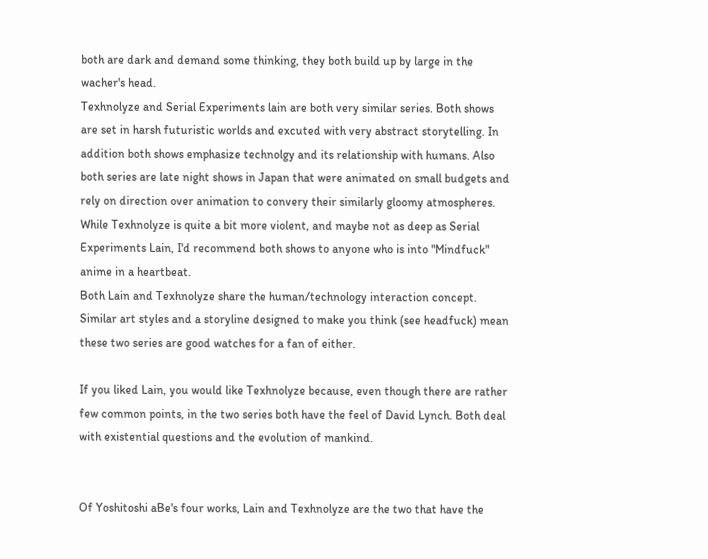both are dark and demand some thinking, they both build up by large in the wacher's head.
Texhnolyze and Serial Experiments lain are both very similar series. Both shows are set in harsh futuristic worlds and excuted with very abstract storytelling. In addition both shows emphasize technolgy and its relationship with humans. Also both series are late night shows in Japan that were animated on small budgets and rely on direction over animation to convery their similarly gloomy atmospheres. While Texhnolyze is quite a bit more violent, and maybe not as deep as Serial Experiments Lain, I'd recommend both shows to anyone who is into "Mindfuck" anime in a heartbeat.
Both Lain and Texhnolyze share the human/technology interaction concept. Similar art styles and a storyline designed to make you think (see headfuck) mean these two series are good watches for a fan of either.

If you liked Lain, you would like Texhnolyze because, even though there are rather few common points, in the two series both have the feel of David Lynch. Both deal with existential questions and the evolution of mankind.


Of Yoshitoshi aBe's four works, Lain and Texhnolyze are the two that have the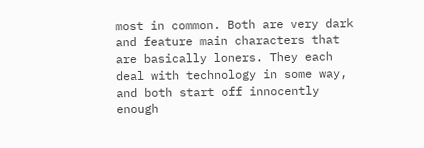most in common. Both are very dark and feature main characters that are basically loners. They each deal with technology in some way, and both start off innocently enough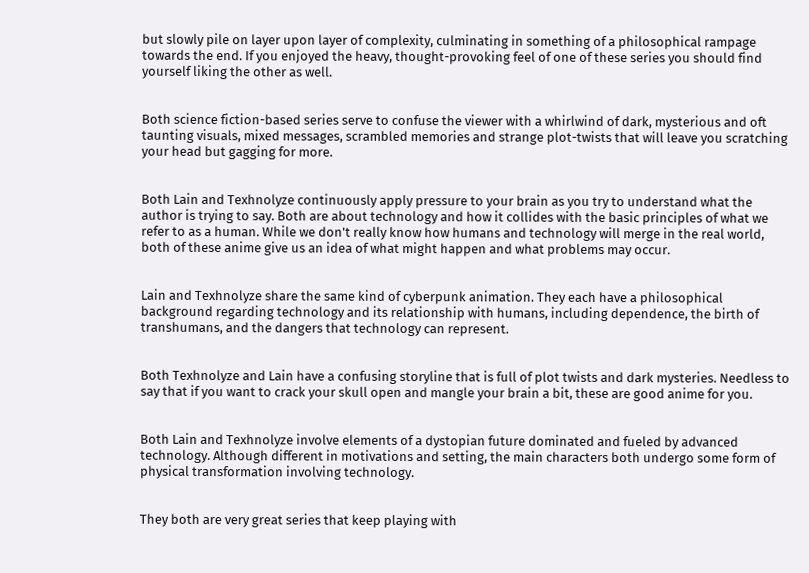but slowly pile on layer upon layer of complexity, culminating in something of a philosophical rampage towards the end. If you enjoyed the heavy, thought-provoking feel of one of these series you should find yourself liking the other as well.


Both science fiction-based series serve to confuse the viewer with a whirlwind of dark, mysterious and oft taunting visuals, mixed messages, scrambled memories and strange plot-twists that will leave you scratching your head but gagging for more.


Both Lain and Texhnolyze continuously apply pressure to your brain as you try to understand what the author is trying to say. Both are about technology and how it collides with the basic principles of what we refer to as a human. While we don't really know how humans and technology will merge in the real world, both of these anime give us an idea of what might happen and what problems may occur.


Lain and Texhnolyze share the same kind of cyberpunk animation. They each have a philosophical background regarding technology and its relationship with humans, including dependence, the birth of transhumans, and the dangers that technology can represent.


Both Texhnolyze and Lain have a confusing storyline that is full of plot twists and dark mysteries. Needless to say that if you want to crack your skull open and mangle your brain a bit, these are good anime for you.


Both Lain and Texhnolyze involve elements of a dystopian future dominated and fueled by advanced technology. Although different in motivations and setting, the main characters both undergo some form of physical transformation involving technology.


They both are very great series that keep playing with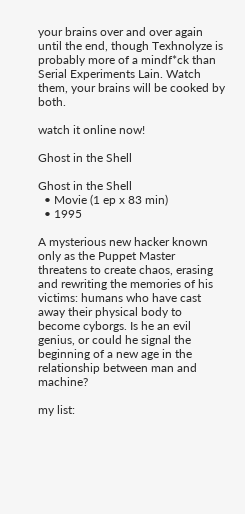your brains over and over again until the end, though Texhnolyze is probably more of a mindf*ck than Serial Experiments Lain. Watch them, your brains will be cooked by both.

watch it online now!

Ghost in the Shell

Ghost in the Shell
  • Movie (1 ep x 83 min)
  • 1995

A mysterious new hacker known only as the Puppet Master threatens to create chaos, erasing and rewriting the memories of his victims: humans who have cast away their physical body to become cyborgs. Is he an evil genius, or could he signal the beginning of a new age in the relationship between man and machine?

my list: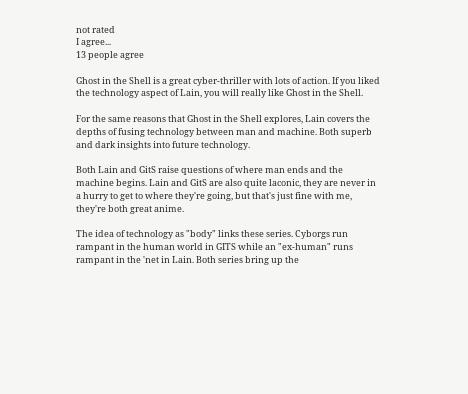not rated
I agree...
13 people agree

Ghost in the Shell is a great cyber-thriller with lots of action. If you liked the technology aspect of Lain, you will really like Ghost in the Shell.

For the same reasons that Ghost in the Shell explores, Lain covers the depths of fusing technology between man and machine. Both superb and dark insights into future technology.

Both Lain and GitS raise questions of where man ends and the machine begins. Lain and GitS are also quite laconic, they are never in a hurry to get to where they're going, but that's just fine with me, they're both great anime.

The idea of technology as "body" links these series. Cyborgs run rampant in the human world in GITS while an "ex-human" runs rampant in the 'net in Lain. Both series bring up the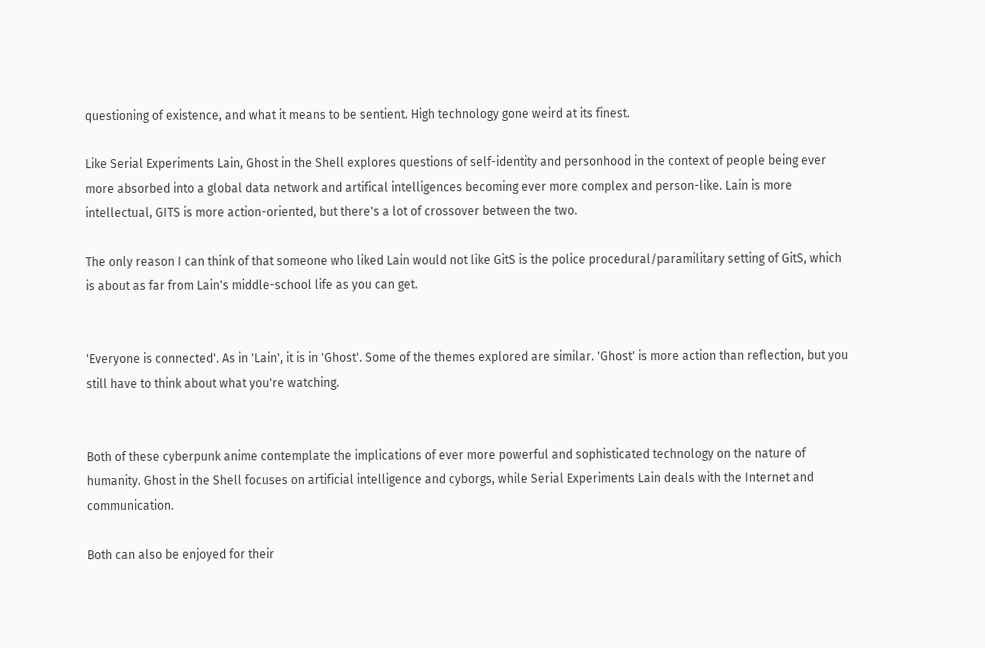questioning of existence, and what it means to be sentient. High technology gone weird at its finest.

Like Serial Experiments Lain, Ghost in the Shell explores questions of self-identity and personhood in the context of people being ever more absorbed into a global data network and artifical intelligences becoming ever more complex and person-like. Lain is more intellectual, GITS is more action-oriented, but there's a lot of crossover between the two.

The only reason I can think of that someone who liked Lain would not like GitS is the police procedural/paramilitary setting of GitS, which is about as far from Lain's middle-school life as you can get.


'Everyone is connected'. As in 'Lain', it is in 'Ghost'. Some of the themes explored are similar. 'Ghost' is more action than reflection, but you still have to think about what you're watching.


Both of these cyberpunk anime contemplate the implications of ever more powerful and sophisticated technology on the nature of humanity. Ghost in the Shell focuses on artificial intelligence and cyborgs, while Serial Experiments Lain deals with the Internet and communication.

Both can also be enjoyed for their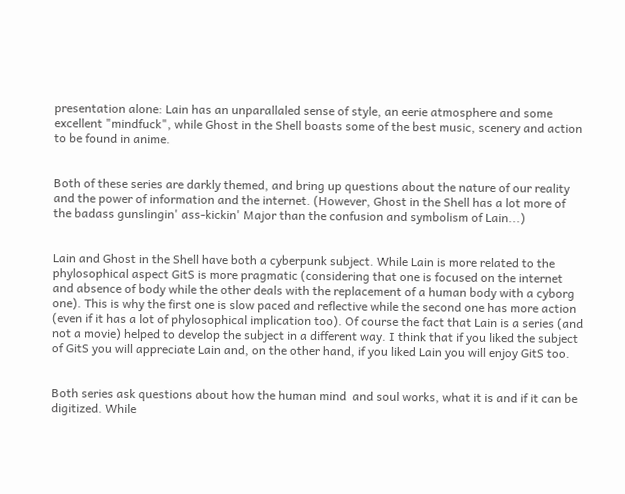presentation alone: Lain has an unparallaled sense of style, an eerie atmosphere and some excellent "mindfuck", while Ghost in the Shell boasts some of the best music, scenery and action to be found in anime.


Both of these series are darkly themed, and bring up questions about the nature of our reality and the power of information and the internet. (However, Ghost in the Shell has a lot more of the badass gunslingin' ass-kickin' Major than the confusion and symbolism of Lain...)


Lain and Ghost in the Shell have both a cyberpunk subject. While Lain is more related to the phylosophical aspect GitS is more pragmatic (considering that one is focused on the internet and absence of body while the other deals with the replacement of a human body with a cyborg one). This is why the first one is slow paced and reflective while the second one has more action (even if it has a lot of phylosophical implication too). Of course the fact that Lain is a series (and not a movie) helped to develop the subject in a different way. I think that if you liked the subject of GitS you will appreciate Lain and, on the other hand, if you liked Lain you will enjoy GitS too.


Both series ask questions about how the human mind  and soul works, what it is and if it can be digitized. While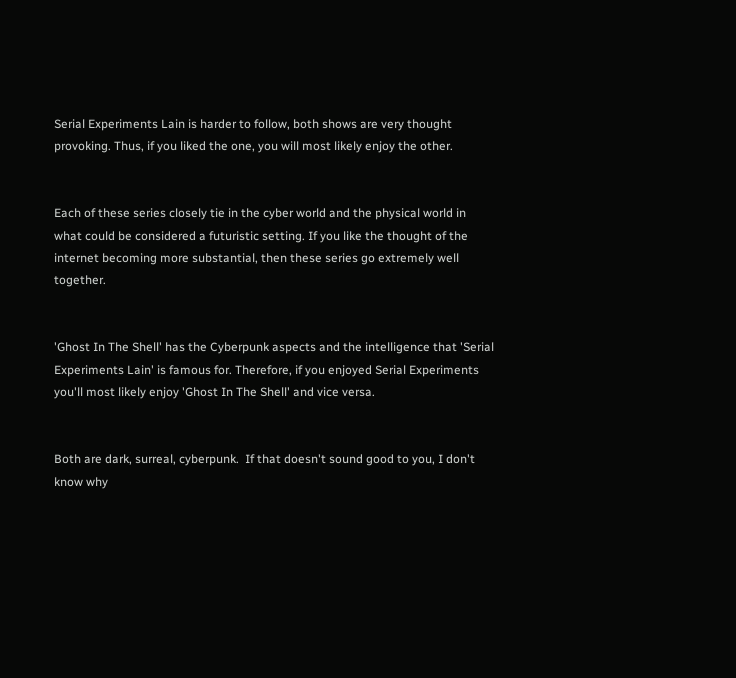Serial Experiments Lain is harder to follow, both shows are very thought provoking. Thus, if you liked the one, you will most likely enjoy the other.


Each of these series closely tie in the cyber world and the physical world in what could be considered a futuristic setting. If you like the thought of the internet becoming more substantial, then these series go extremely well together.


'Ghost In The Shell' has the Cyberpunk aspects and the intelligence that 'Serial Experiments Lain' is famous for. Therefore, if you enjoyed Serial Experiments you'll most likely enjoy 'Ghost In The Shell' and vice versa.


Both are dark, surreal, cyberpunk.  If that doesn't sound good to you, I don't know why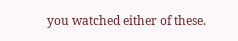you watched either of these.